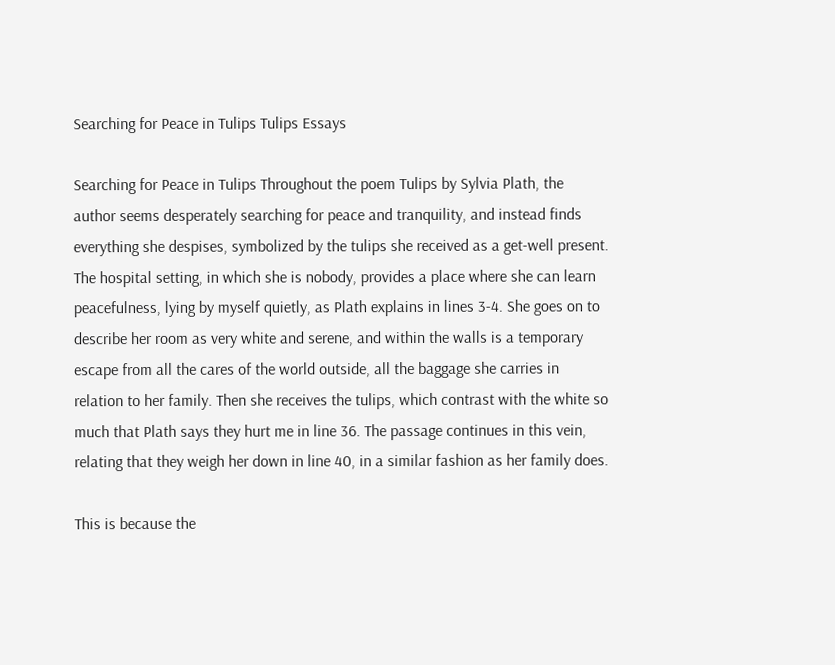Searching for Peace in Tulips Tulips Essays

Searching for Peace in Tulips Throughout the poem Tulips by Sylvia Plath, the author seems desperately searching for peace and tranquility, and instead finds everything she despises, symbolized by the tulips she received as a get-well present. The hospital setting, in which she is nobody, provides a place where she can learn peacefulness, lying by myself quietly, as Plath explains in lines 3-4. She goes on to describe her room as very white and serene, and within the walls is a temporary escape from all the cares of the world outside, all the baggage she carries in relation to her family. Then she receives the tulips, which contrast with the white so much that Plath says they hurt me in line 36. The passage continues in this vein, relating that they weigh her down in line 40, in a similar fashion as her family does.

This is because the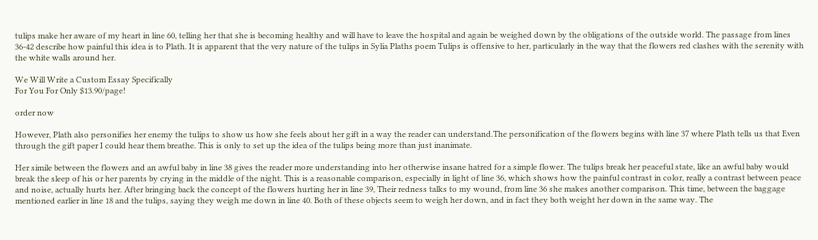tulips make her aware of my heart in line 60, telling her that she is becoming healthy and will have to leave the hospital and again be weighed down by the obligations of the outside world. The passage from lines 36-42 describe how painful this idea is to Plath. It is apparent that the very nature of the tulips in Sylia Plaths poem Tulips is offensive to her, particularly in the way that the flowers red clashes with the serenity with the white walls around her.

We Will Write a Custom Essay Specifically
For You For Only $13.90/page!

order now

However, Plath also personifies her enemy the tulips to show us how she feels about her gift in a way the reader can understand.The personification of the flowers begins with line 37 where Plath tells us that Even through the gift paper I could hear them breathe. This is only to set up the idea of the tulips being more than just inanimate.

Her simile between the flowers and an awful baby in line 38 gives the reader more understanding into her otherwise insane hatred for a simple flower. The tulips break her peaceful state, like an awful baby would break the sleep of his or her parents by crying in the middle of the night. This is a reasonable comparison, especially in light of line 36, which shows how the painful contrast in color, really a contrast between peace and noise, actually hurts her. After bringing back the concept of the flowers hurting her in line 39, Their redness talks to my wound, from line 36 she makes another comparison. This time, between the baggage mentioned earlier in line 18 and the tulips, saying they weigh me down in line 40. Both of these objects seem to weigh her down, and in fact they both weight her down in the same way. The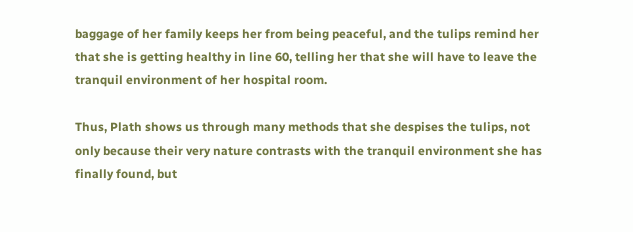baggage of her family keeps her from being peaceful, and the tulips remind her that she is getting healthy in line 60, telling her that she will have to leave the tranquil environment of her hospital room.

Thus, Plath shows us through many methods that she despises the tulips, not only because their very nature contrasts with the tranquil environment she has finally found, but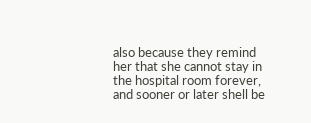also because they remind her that she cannot stay in the hospital room forever, and sooner or later shell be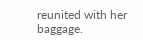reunited with her baggage.